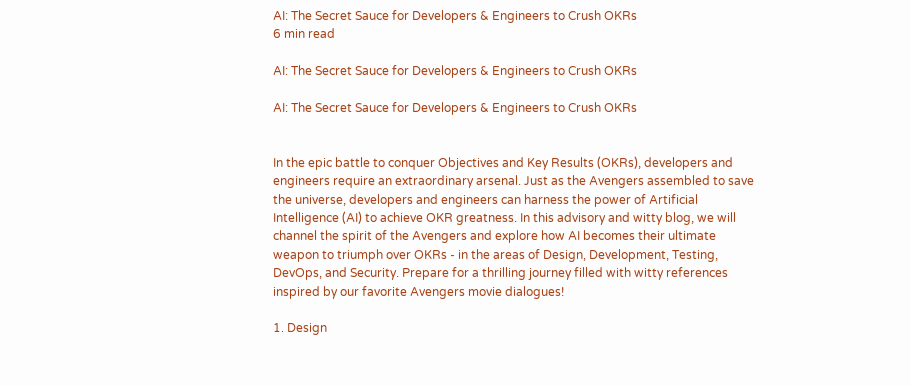AI: The Secret Sauce for Developers & Engineers to Crush OKRs
6 min read

AI: The Secret Sauce for Developers & Engineers to Crush OKRs

AI: The Secret Sauce for Developers & Engineers to Crush OKRs


In the epic battle to conquer Objectives and Key Results (OKRs), developers and engineers require an extraordinary arsenal. Just as the Avengers assembled to save the universe, developers and engineers can harness the power of Artificial Intelligence (AI) to achieve OKR greatness. In this advisory and witty blog, we will channel the spirit of the Avengers and explore how AI becomes their ultimate weapon to triumph over OKRs - in the areas of Design, Development, Testing, DevOps, and Security. Prepare for a thrilling journey filled with witty references inspired by our favorite Avengers movie dialogues!

1. Design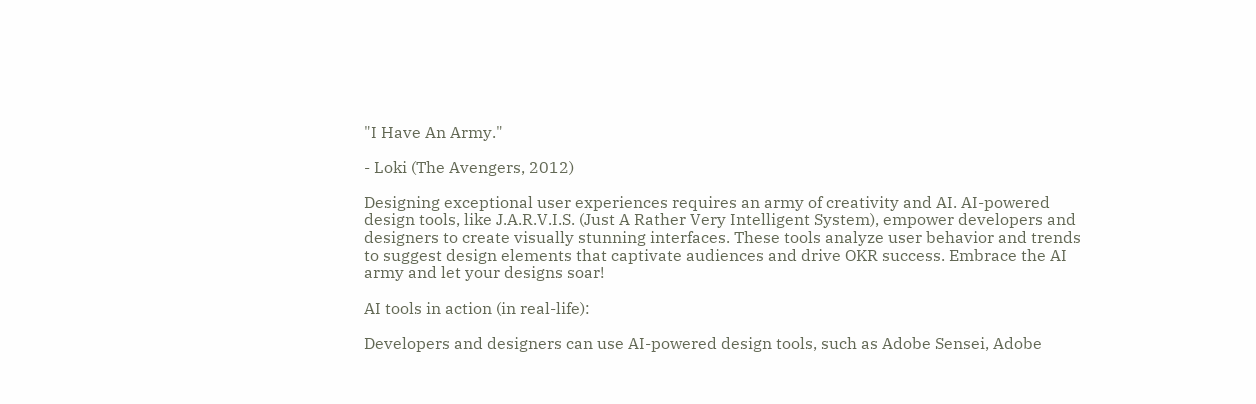"I Have An Army."

- Loki (The Avengers, 2012)

Designing exceptional user experiences requires an army of creativity and AI. AI-powered design tools, like J.A.R.V.I.S. (Just A Rather Very Intelligent System), empower developers and designers to create visually stunning interfaces. These tools analyze user behavior and trends to suggest design elements that captivate audiences and drive OKR success. Embrace the AI army and let your designs soar!

AI tools in action (in real-life):

Developers and designers can use AI-powered design tools, such as Adobe Sensei, Adobe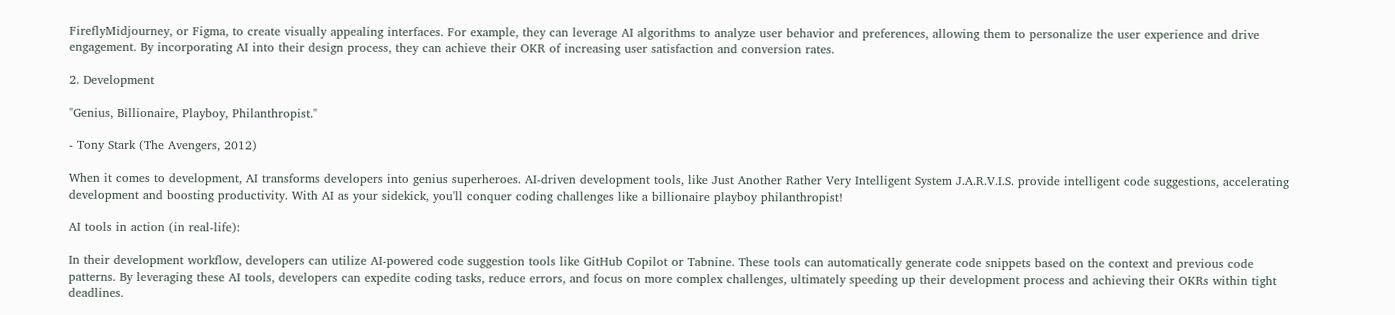FireflyMidjourney, or Figma, to create visually appealing interfaces. For example, they can leverage AI algorithms to analyze user behavior and preferences, allowing them to personalize the user experience and drive engagement. By incorporating AI into their design process, they can achieve their OKR of increasing user satisfaction and conversion rates.

2. Development

"Genius, Billionaire, Playboy, Philanthropist."

- Tony Stark (The Avengers, 2012)

When it comes to development, AI transforms developers into genius superheroes. AI-driven development tools, like Just Another Rather Very Intelligent System J.A.R.V.I.S. provide intelligent code suggestions, accelerating development and boosting productivity. With AI as your sidekick, you'll conquer coding challenges like a billionaire playboy philanthropist!

AI tools in action (in real-life):

In their development workflow, developers can utilize AI-powered code suggestion tools like GitHub Copilot or Tabnine. These tools can automatically generate code snippets based on the context and previous code patterns. By leveraging these AI tools, developers can expedite coding tasks, reduce errors, and focus on more complex challenges, ultimately speeding up their development process and achieving their OKRs within tight deadlines.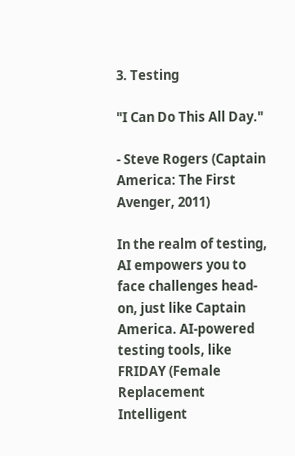3. Testing

"I Can Do This All Day."

- Steve Rogers (Captain America: The First Avenger, 2011)

In the realm of testing, AI empowers you to face challenges head-on, just like Captain America. AI-powered testing tools, like FRIDAY (Female Replacement Intelligent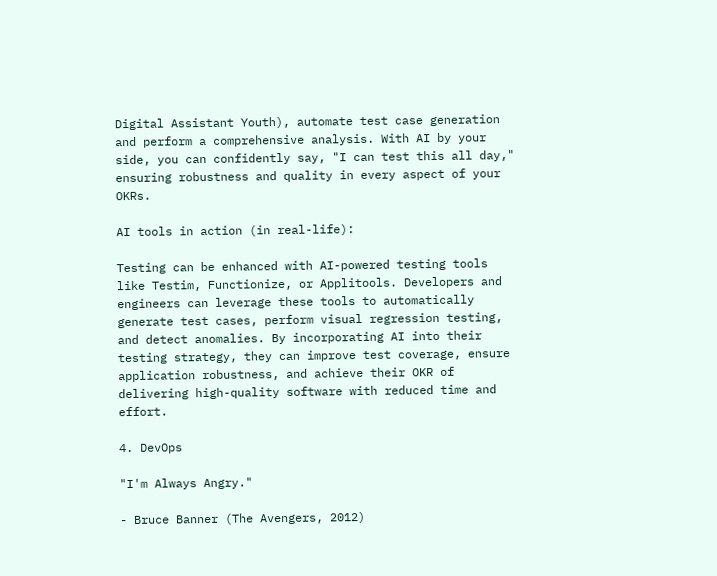Digital Assistant Youth), automate test case generation and perform a comprehensive analysis. With AI by your side, you can confidently say, "I can test this all day," ensuring robustness and quality in every aspect of your OKRs.

AI tools in action (in real-life):

Testing can be enhanced with AI-powered testing tools like Testim, Functionize, or Applitools. Developers and engineers can leverage these tools to automatically generate test cases, perform visual regression testing, and detect anomalies. By incorporating AI into their testing strategy, they can improve test coverage, ensure application robustness, and achieve their OKR of delivering high-quality software with reduced time and effort.

4. DevOps

"I'm Always Angry."

- Bruce Banner (The Avengers, 2012)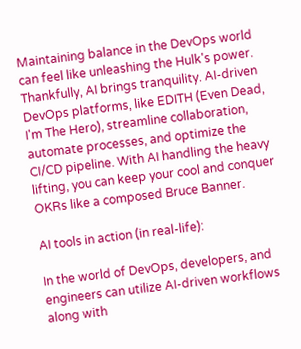Maintaining balance in the DevOps world can feel like unleashing the Hulk's power. Thankfully, AI brings tranquility. AI-driven DevOps platforms, like EDITH (Even Dead, I'm The Hero), streamline collaboration, automate processes, and optimize the CI/CD pipeline. With AI handling the heavy lifting, you can keep your cool and conquer OKRs like a composed Bruce Banner.

AI tools in action (in real-life):

In the world of DevOps, developers, and engineers can utilize AI-driven workflows along with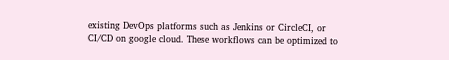existing DevOps platforms such as Jenkins or CircleCI, or CI/CD on google cloud. These workflows can be optimized to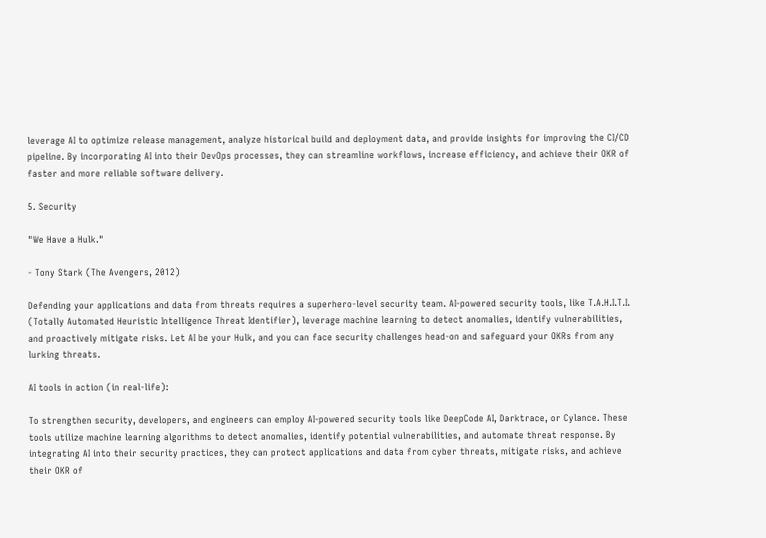leverage AI to optimize release management, analyze historical build and deployment data, and provide insights for improving the CI/CD pipeline. By incorporating AI into their DevOps processes, they can streamline workflows, increase efficiency, and achieve their OKR of faster and more reliable software delivery.

5. Security

"We Have a Hulk."

- Tony Stark (The Avengers, 2012)

Defending your applications and data from threats requires a superhero-level security team. AI-powered security tools, like T.A.H.I.T.I. (Totally Automated Heuristic Intelligence Threat Identifier), leverage machine learning to detect anomalies, identify vulnerabilities, and proactively mitigate risks. Let AI be your Hulk, and you can face security challenges head-on and safeguard your OKRs from any lurking threats.

AI tools in action (in real-life):

To strengthen security, developers, and engineers can employ AI-powered security tools like DeepCode AI, Darktrace, or Cylance. These tools utilize machine learning algorithms to detect anomalies, identify potential vulnerabilities, and automate threat response. By integrating AI into their security practices, they can protect applications and data from cyber threats, mitigate risks, and achieve their OKR of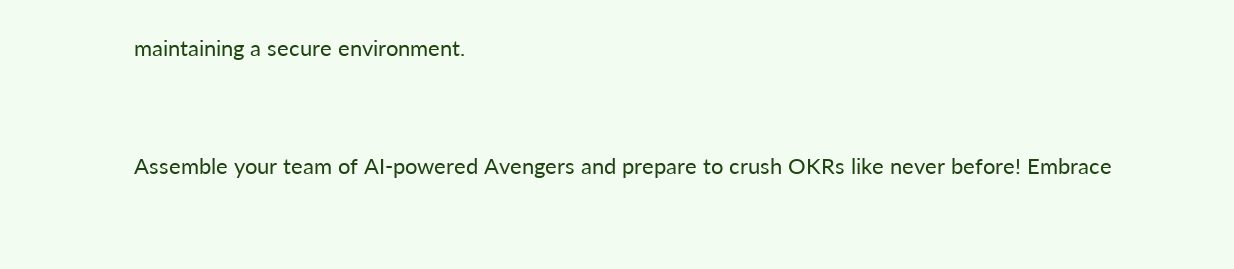maintaining a secure environment.


Assemble your team of AI-powered Avengers and prepare to crush OKRs like never before! Embrace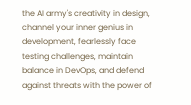the AI army's creativity in design, channel your inner genius in development, fearlessly face testing challenges, maintain balance in DevOps, and defend against threats with the power of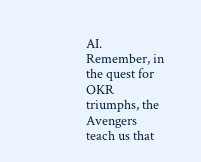AI. Remember, in the quest for OKR triumphs, the Avengers teach us that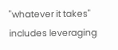"whatever it takes" includes leveraging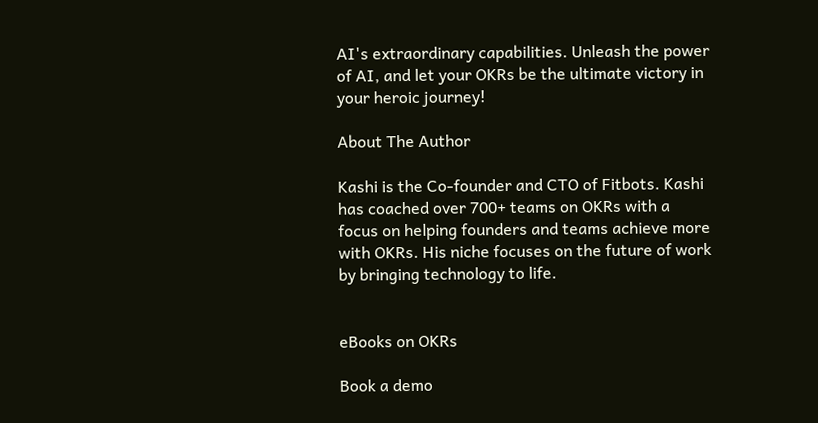AI's extraordinary capabilities. Unleash the power of AI, and let your OKRs be the ultimate victory in your heroic journey!

About The Author

Kashi is the Co-founder and CTO of Fitbots. Kashi has coached over 700+ teams on OKRs with a focus on helping founders and teams achieve more with OKRs. His niche focuses on the future of work by bringing technology to life.


eBooks on OKRs

Book a demo